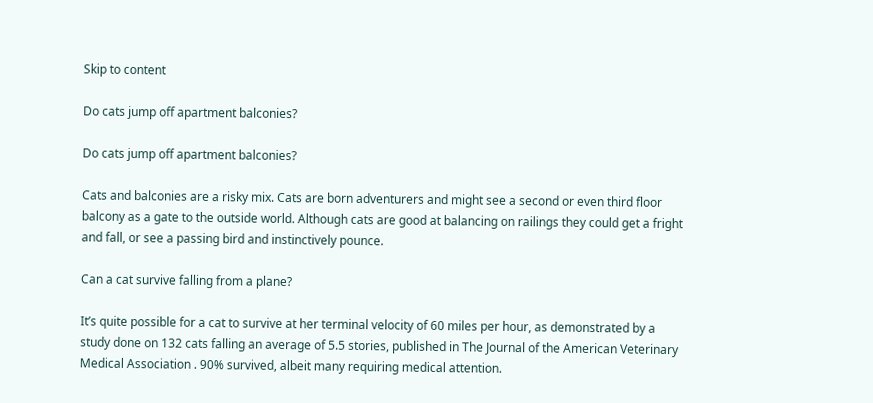Skip to content

Do cats jump off apartment balconies?

Do cats jump off apartment balconies?

Cats and balconies are a risky mix. Cats are born adventurers and might see a second or even third floor balcony as a gate to the outside world. Although cats are good at balancing on railings they could get a fright and fall, or see a passing bird and instinctively pounce.

Can a cat survive falling from a plane?

It’s quite possible for a cat to survive at her terminal velocity of 60 miles per hour, as demonstrated by a study done on 132 cats falling an average of 5.5 stories, published in The Journal of the American Veterinary Medical Association . 90% survived, albeit many requiring medical attention.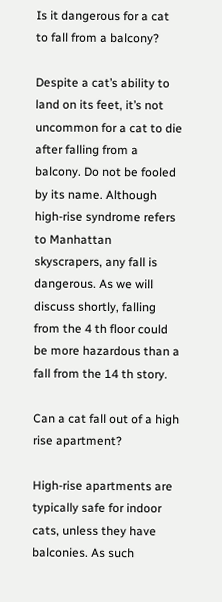Is it dangerous for a cat to fall from a balcony?

Despite a cat’s ability to land on its feet, it’s not uncommon for a cat to die after falling from a balcony. Do not be fooled by its name. Although high-rise syndrome refers to Manhattan skyscrapers, any fall is dangerous. As we will discuss shortly, falling from the 4 th floor could be more hazardous than a fall from the 14 th story.

Can a cat fall out of a high rise apartment?

High-rise apartments are typically safe for indoor cats, unless they have balconies. As such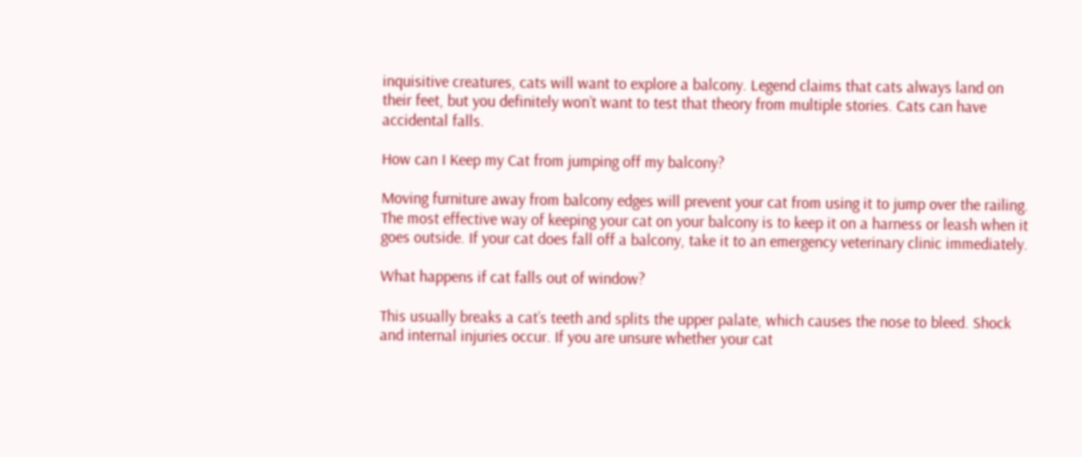inquisitive creatures, cats will want to explore a balcony. Legend claims that cats always land on their feet, but you definitely won’t want to test that theory from multiple stories. Cats can have accidental falls.

How can I Keep my Cat from jumping off my balcony?

Moving furniture away from balcony edges will prevent your cat from using it to jump over the railing. The most effective way of keeping your cat on your balcony is to keep it on a harness or leash when it goes outside. If your cat does fall off a balcony, take it to an emergency veterinary clinic immediately.

What happens if cat falls out of window?

This usually breaks a cat’s teeth and splits the upper palate, which causes the nose to bleed. Shock and internal injuries occur. If you are unsure whether your cat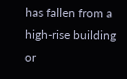has fallen from a high-rise building or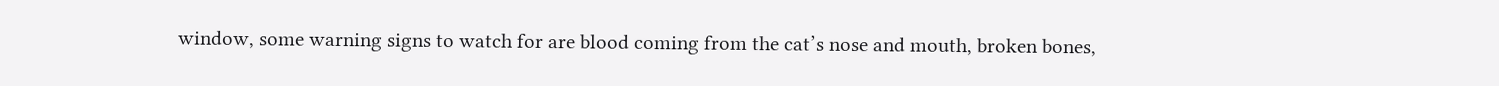window, some warning signs to watch for are blood coming from the cat’s nose and mouth, broken bones,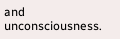and unconsciousness.